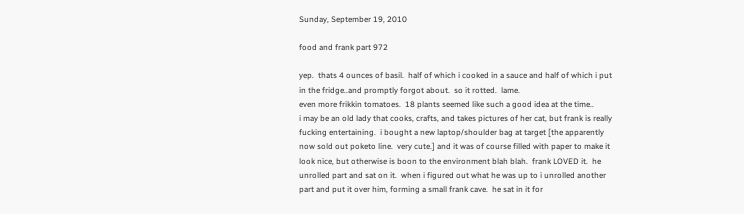Sunday, September 19, 2010

food and frank part 972

yep.  thats 4 ounces of basil.  half of which i cooked in a sauce and half of which i put in the fridge..and promptly forgot about.  so it rotted.  lame.
even more frikkin tomatoes.  18 plants seemed like such a good idea at the time..
i may be an old lady that cooks, crafts, and takes pictures of her cat, but frank is really fucking entertaining.  i bought a new laptop/shoulder bag at target [the apparently now sold out poketo line.  very cute.] and it was of course filled with paper to make it look nice, but otherwise is boon to the environment blah blah.  frank LOVED it.  he unrolled part and sat on it.  when i figured out what he was up to i unrolled another part and put it over him, forming a small frank cave.  he sat in it for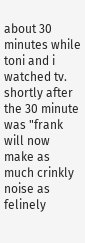about 30 minutes while toni and i watched tv.  shortly after the 30 minute was "frank will now make as much crinkly noise as felinely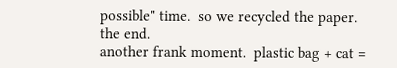possible" time.  so we recycled the paper.  the end.
another frank moment.  plastic bag + cat =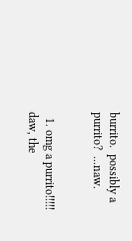burrito.  possibly a purrito?  ...naw.


  1. omg a purrito!!!!! daw, the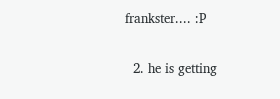frankster.... :P

  2. he is getting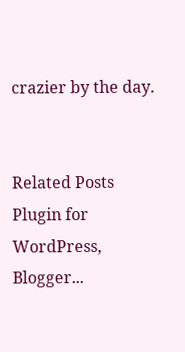crazier by the day.


Related Posts Plugin for WordPress, Blogger...